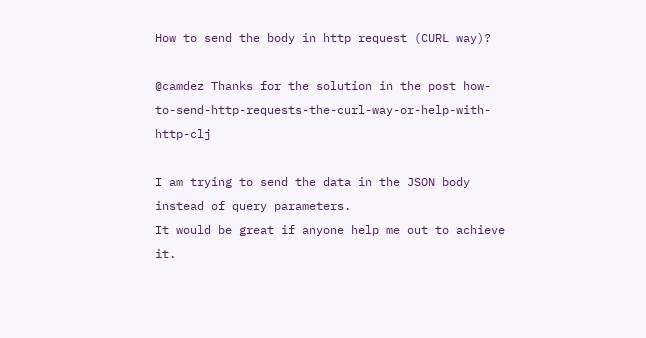How to send the body in http request (CURL way)?

@camdez Thanks for the solution in the post how-to-send-http-requests-the-curl-way-or-help-with-http-clj

I am trying to send the data in the JSON body instead of query parameters.
It would be great if anyone help me out to achieve it.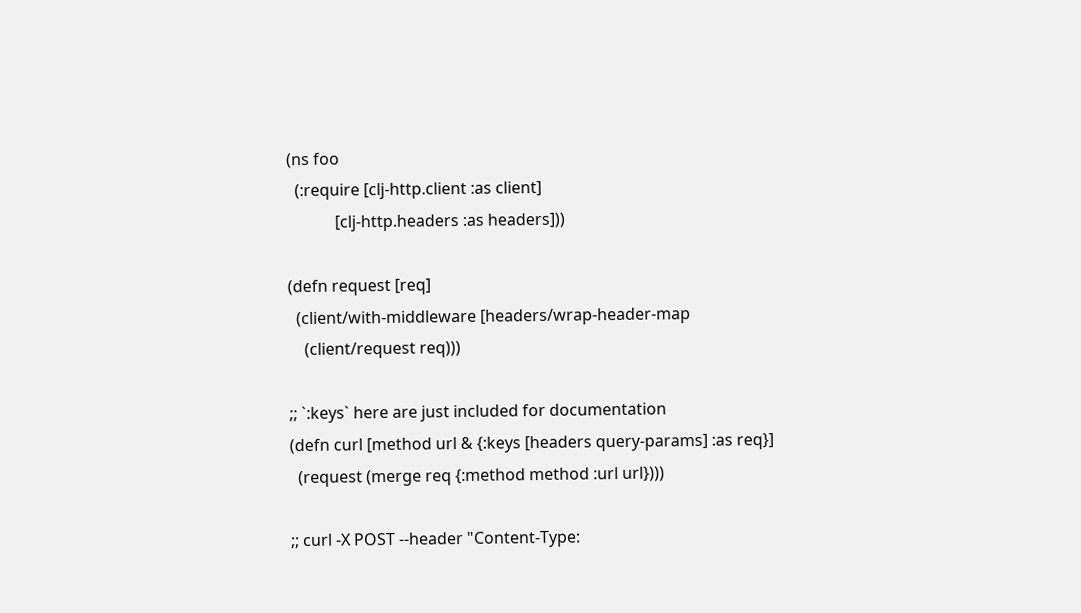(ns foo
  (:require [clj-http.client :as client]
            [clj-http.headers :as headers]))

(defn request [req]
  (client/with-middleware [headers/wrap-header-map
    (client/request req)))

;; `:keys` here are just included for documentation
(defn curl [method url & {:keys [headers query-params] :as req}]
  (request (merge req {:method method :url url})))

;; curl -X POST --header "Content-Type: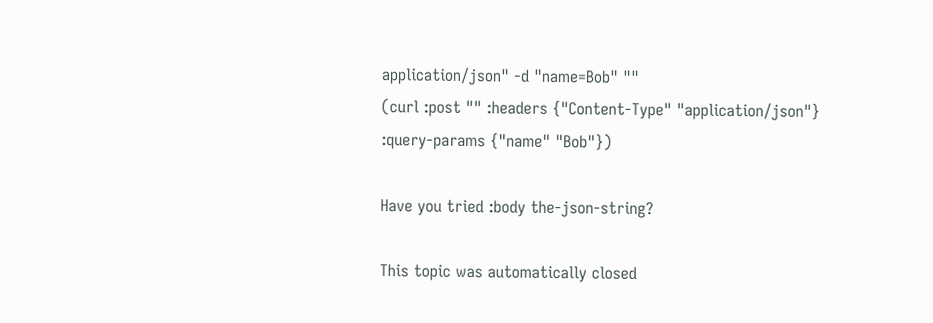application/json" -d "name=Bob" ""
(curl :post "" :headers {"Content-Type" "application/json"} :query-params {"name" "Bob"})

Have you tried :body the-json-string?

This topic was automatically closed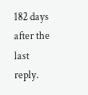182 days after the last reply.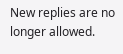New replies are no longer allowed.